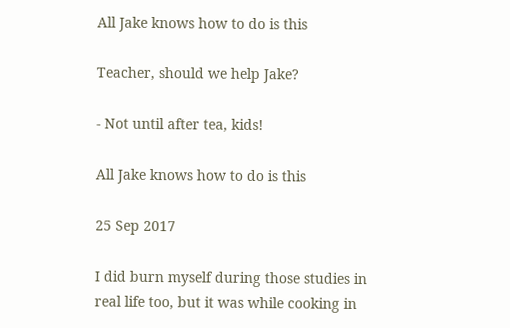All Jake knows how to do is this

Teacher, should we help Jake?

- Not until after tea, kids!

All Jake knows how to do is this

25 Sep 2017

I did burn myself during those studies in real life too, but it was while cooking in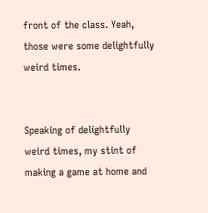front of the class. Yeah, those were some delightfully weird times.


Speaking of delightfully weird times, my stint of making a game at home and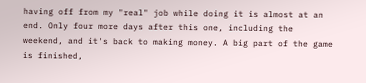having off from my "real" job while doing it is almost at an end. Only four more days after this one, including the weekend, and it's back to making money. A big part of the game is finished,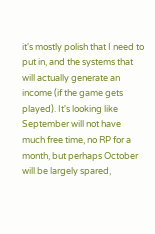it's mostly polish that I need to put in, and the systems that will actually generate an income (if the game gets played). It's looking like September will not have much free time, no RP for a month, but perhaps October will be largely spared,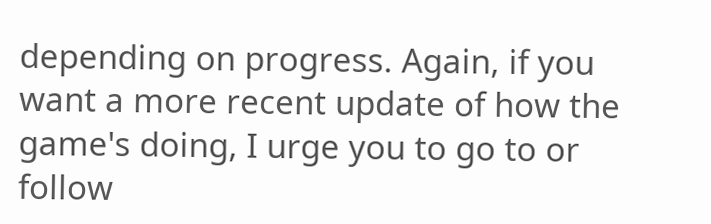depending on progress. Again, if you want a more recent update of how the game's doing, I urge you to go to or follow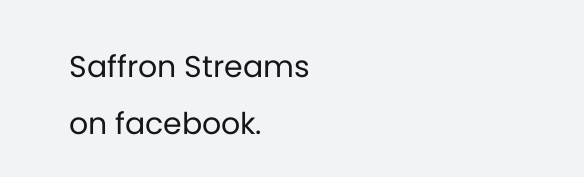Saffron Streams on facebook.